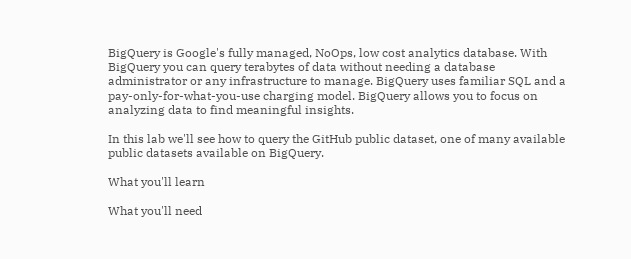BigQuery is Google's fully managed, NoOps, low cost analytics database. With BigQuery you can query terabytes of data without needing a database administrator or any infrastructure to manage. BigQuery uses familiar SQL and a pay-only-for-what-you-use charging model. BigQuery allows you to focus on analyzing data to find meaningful insights.

In this lab we'll see how to query the GitHub public dataset, one of many available public datasets available on BigQuery.

What you'll learn

What you'll need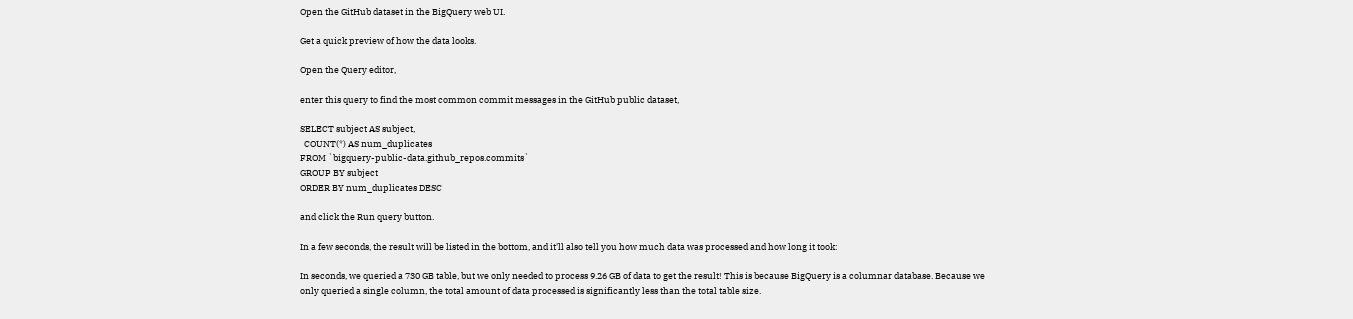Open the GitHub dataset in the BigQuery web UI.

Get a quick preview of how the data looks.

Open the Query editor,

enter this query to find the most common commit messages in the GitHub public dataset,

SELECT subject AS subject,
  COUNT(*) AS num_duplicates
FROM `bigquery-public-data.github_repos.commits`
GROUP BY subject
ORDER BY num_duplicates DESC

and click the Run query button.

In a few seconds, the result will be listed in the bottom, and it'll also tell you how much data was processed and how long it took:

In seconds, we queried a 730 GB table, but we only needed to process 9.26 GB of data to get the result! This is because BigQuery is a columnar database. Because we only queried a single column, the total amount of data processed is significantly less than the total table size.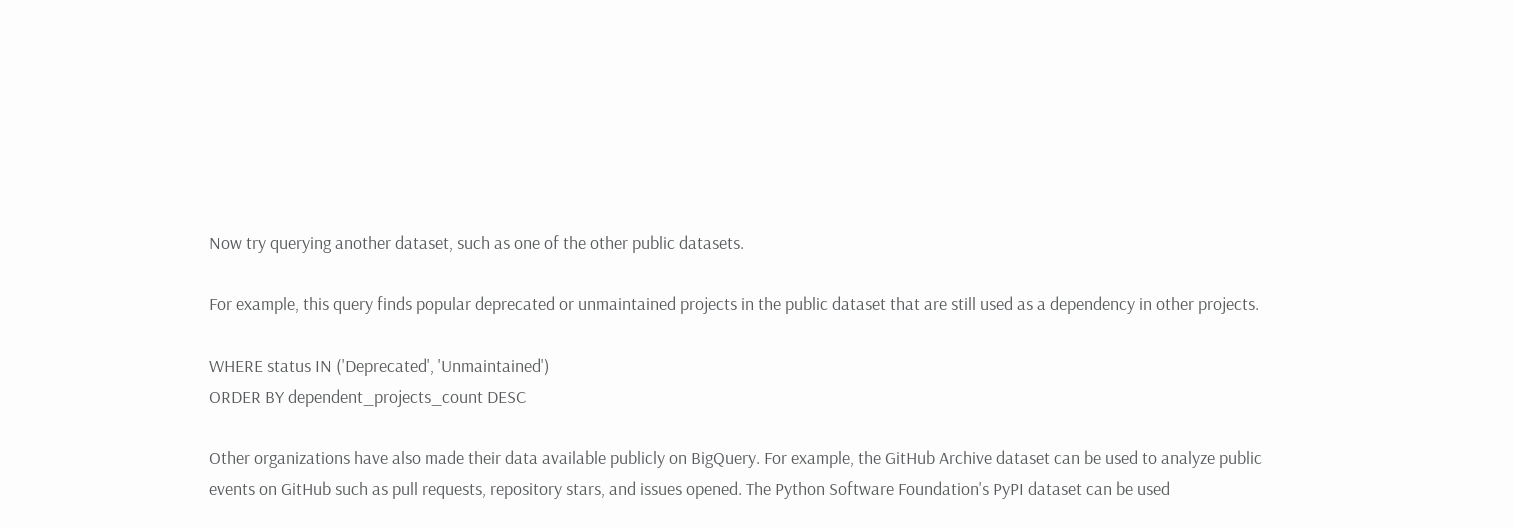Now try querying another dataset, such as one of the other public datasets.

For example, this query finds popular deprecated or unmaintained projects in the public dataset that are still used as a dependency in other projects.

WHERE status IN ('Deprecated', 'Unmaintained')
ORDER BY dependent_projects_count DESC

Other organizations have also made their data available publicly on BigQuery. For example, the GitHub Archive dataset can be used to analyze public events on GitHub such as pull requests, repository stars, and issues opened. The Python Software Foundation's PyPI dataset can be used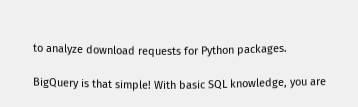to analyze download requests for Python packages.

BigQuery is that simple! With basic SQL knowledge, you are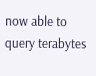now able to query terabytes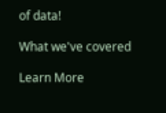of data!

What we've covered

Learn More